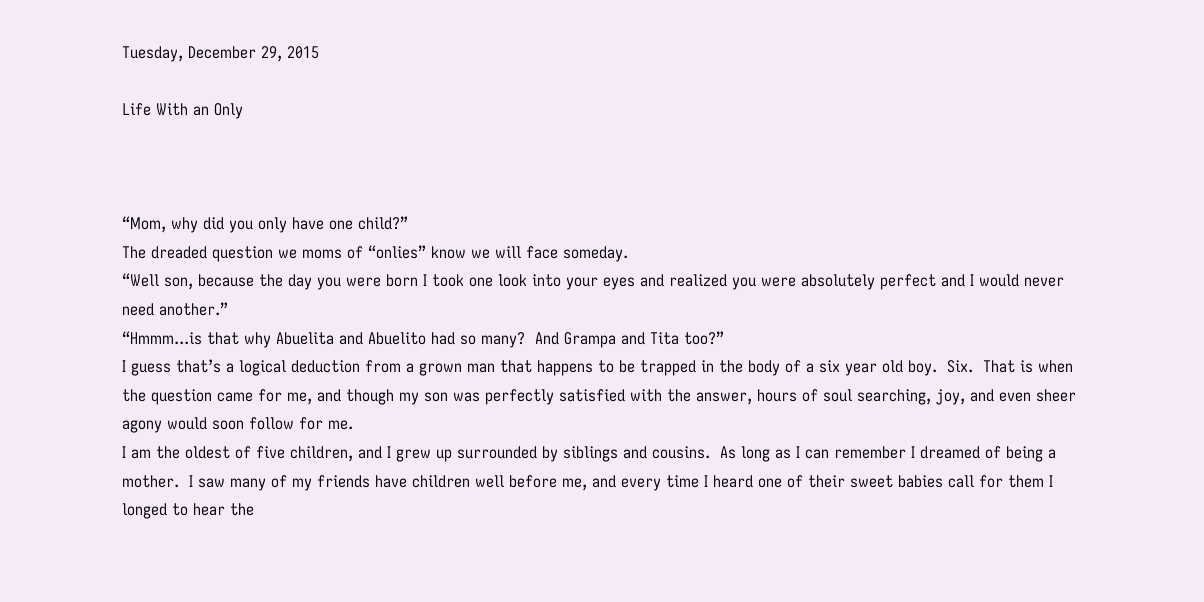Tuesday, December 29, 2015

Life With an Only



“Mom, why did you only have one child?”
The dreaded question we moms of “onlies” know we will face someday.
“Well son, because the day you were born I took one look into your eyes and realized you were absolutely perfect and I would never need another.”
“Hmmm...is that why Abuelita and Abuelito had so many?  And Grampa and Tita too?”
I guess that’s a logical deduction from a grown man that happens to be trapped in the body of a six year old boy.  Six.  That is when the question came for me, and though my son was perfectly satisfied with the answer, hours of soul searching, joy, and even sheer agony would soon follow for me.
I am the oldest of five children, and I grew up surrounded by siblings and cousins.  As long as I can remember I dreamed of being a mother.  I saw many of my friends have children well before me, and every time I heard one of their sweet babies call for them I longed to hear the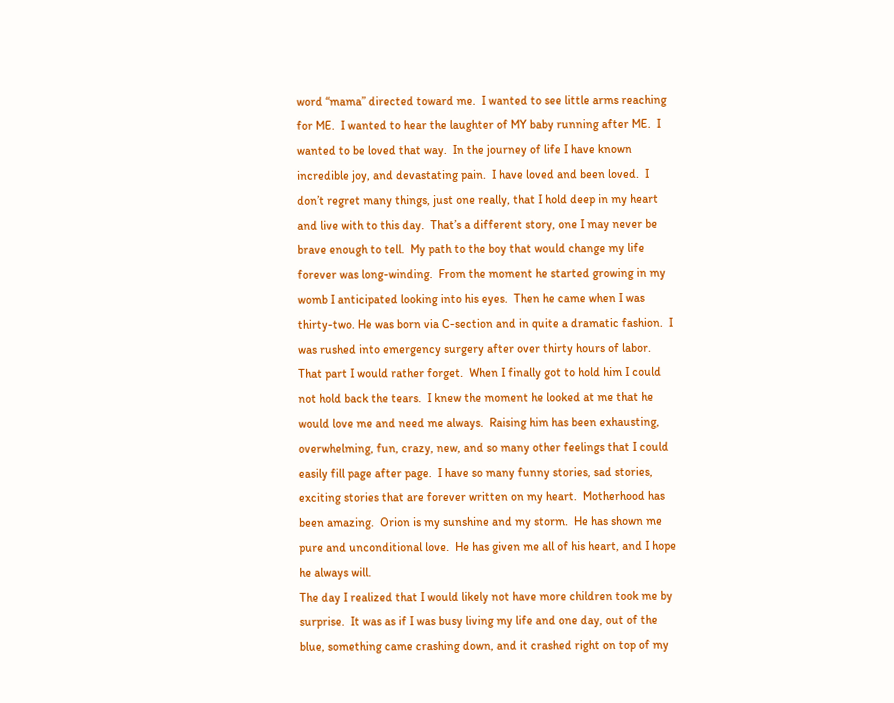word “mama” directed toward me.  I wanted to see little arms reaching for ME.  I wanted to hear the laughter of MY baby running after ME.  I wanted to be loved that way.  In the journey of life I have known incredible joy, and devastating pain.  I have loved and been loved.  I don’t regret many things, just one really, that I hold deep in my heart and live with to this day.  That’s a different story, one I may never be brave enough to tell.  My path to the boy that would change my life forever was long-winding.  From the moment he started growing in my womb I anticipated looking into his eyes.  Then he came when I was thirty-two. He was born via C-section and in quite a dramatic fashion.  I was rushed into emergency surgery after over thirty hours of labor.  That part I would rather forget.  When I finally got to hold him I could not hold back the tears.  I knew the moment he looked at me that he would love me and need me always.  Raising him has been exhausting, overwhelming, fun, crazy, new, and so many other feelings that I could easily fill page after page.  I have so many funny stories, sad stories, exciting stories that are forever written on my heart.  Motherhood has been amazing.  Orion is my sunshine and my storm.  He has shown me pure and unconditional love.  He has given me all of his heart, and I hope he always will.
The day I realized that I would likely not have more children took me by surprise.  It was as if I was busy living my life and one day, out of the blue, something came crashing down, and it crashed right on top of my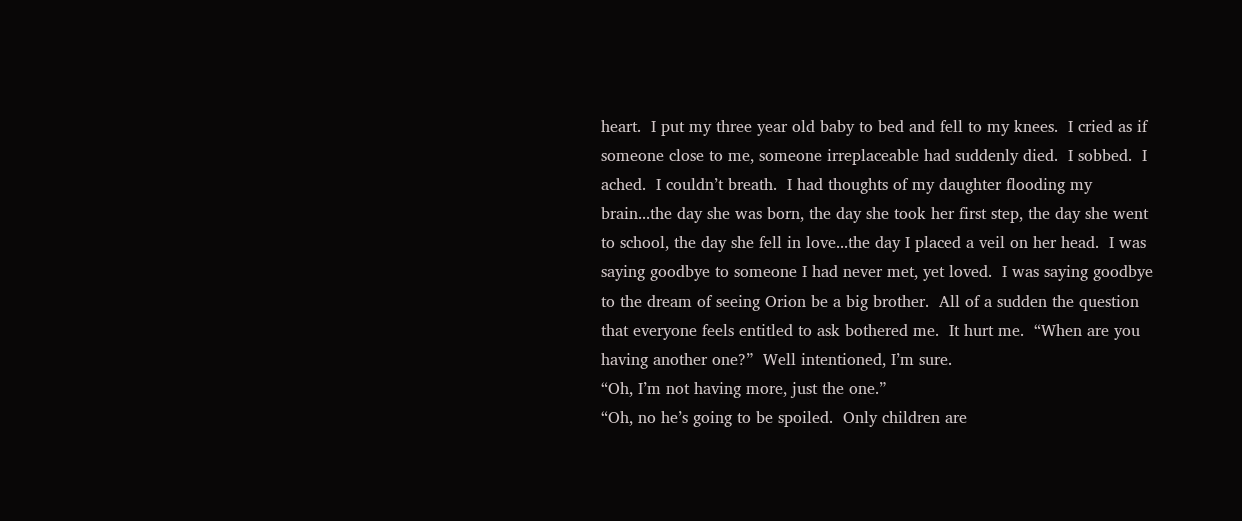heart.  I put my three year old baby to bed and fell to my knees.  I cried as if someone close to me, someone irreplaceable had suddenly died.  I sobbed.  I ached.  I couldn’t breath.  I had thoughts of my daughter flooding my brain...the day she was born, the day she took her first step, the day she went to school, the day she fell in love...the day I placed a veil on her head.  I was saying goodbye to someone I had never met, yet loved.  I was saying goodbye to the dream of seeing Orion be a big brother.  All of a sudden the question that everyone feels entitled to ask bothered me.  It hurt me.  “When are you having another one?”  Well intentioned, I’m sure.
“Oh, I’m not having more, just the one.”
“Oh, no he’s going to be spoiled.  Only children are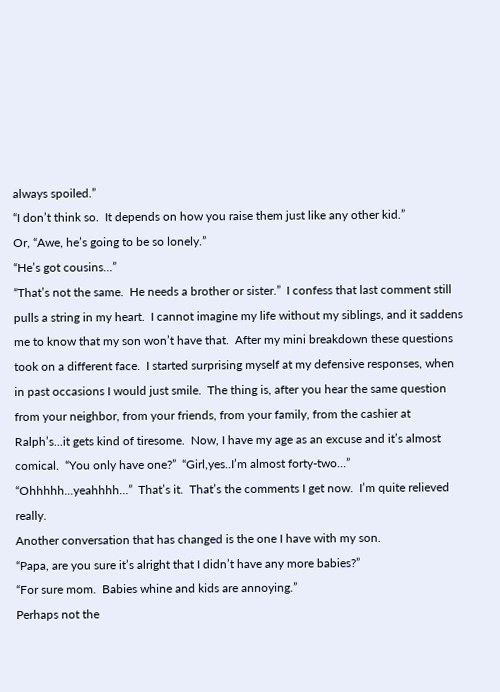always spoiled.”
“I don’t think so.  It depends on how you raise them just like any other kid.”
Or, “Awe, he’s going to be so lonely.”
“He’s got cousins…”
“That’s not the same.  He needs a brother or sister.”  I confess that last comment still pulls a string in my heart.  I cannot imagine my life without my siblings, and it saddens me to know that my son won’t have that.  After my mini breakdown these questions took on a different face.  I started surprising myself at my defensive responses, when in past occasions I would just smile.  The thing is, after you hear the same question from your neighbor, from your friends, from your family, from the cashier at Ralph’s...it gets kind of tiresome.  Now, I have my age as an excuse and it’s almost comical.  “You only have one?”  “Girl,yes..I’m almost forty-two…”
“Ohhhhh...yeahhhh…”  That’s it.  That’s the comments I get now.  I’m quite relieved really.
Another conversation that has changed is the one I have with my son.
“Papa, are you sure it’s alright that I didn’t have any more babies?”
“For sure mom.  Babies whine and kids are annoying.”
Perhaps not the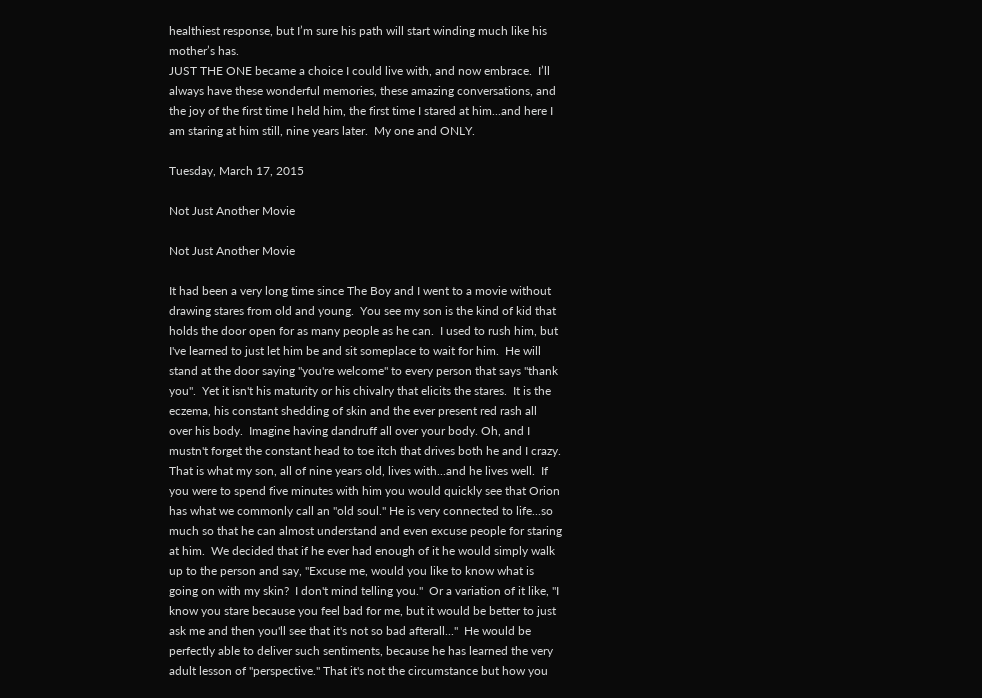healthiest response, but I’m sure his path will start winding much like his mother’s has.
JUST THE ONE became a choice I could live with, and now embrace.  I’ll always have these wonderful memories, these amazing conversations, and the joy of the first time I held him, the first time I stared at him...and here I am staring at him still, nine years later.  My one and ONLY.

Tuesday, March 17, 2015

Not Just Another Movie

Not Just Another Movie

It had been a very long time since The Boy and I went to a movie without drawing stares from old and young.  You see my son is the kind of kid that holds the door open for as many people as he can.  I used to rush him, but I've learned to just let him be and sit someplace to wait for him.  He will stand at the door saying "you're welcome" to every person that says "thank you".  Yet it isn't his maturity or his chivalry that elicits the stares.  It is the eczema, his constant shedding of skin and the ever present red rash all over his body.  Imagine having dandruff all over your body. Oh, and I mustn't forget the constant head to toe itch that drives both he and I crazy. That is what my son, all of nine years old, lives with...and he lives well.  If you were to spend five minutes with him you would quickly see that Orion has what we commonly call an "old soul." He is very connected to life...so much so that he can almost understand and even excuse people for staring at him.  We decided that if he ever had enough of it he would simply walk up to the person and say, "Excuse me, would you like to know what is going on with my skin?  I don't mind telling you."  Or a variation of it like, "I know you stare because you feel bad for me, but it would be better to just ask me and then you'll see that it's not so bad afterall..."  He would be perfectly able to deliver such sentiments, because he has learned the very adult lesson of "perspective." That it's not the circumstance but how you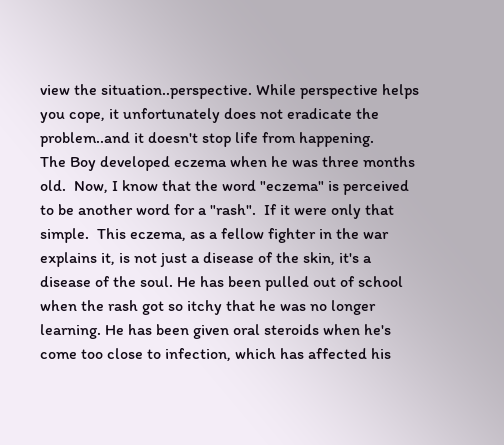view the situation..perspective. While perspective helps you cope, it unfortunately does not eradicate the problem..and it doesn't stop life from happening.
The Boy developed eczema when he was three months old.  Now, I know that the word "eczema" is perceived to be another word for a "rash".  If it were only that simple.  This eczema, as a fellow fighter in the war explains it, is not just a disease of the skin, it's a disease of the soul. He has been pulled out of school when the rash got so itchy that he was no longer learning. He has been given oral steroids when he's come too close to infection, which has affected his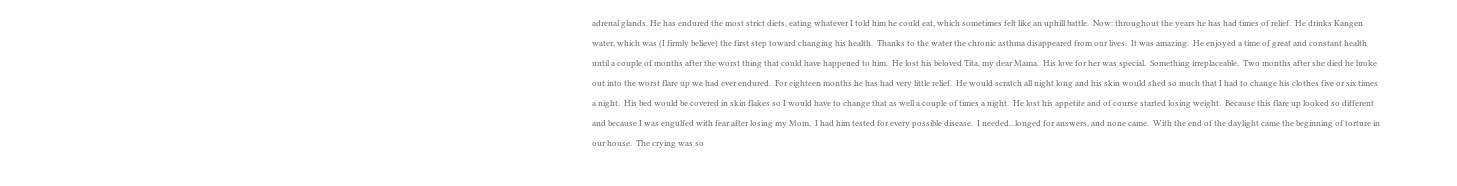adrenal glands. He has endured the most strict diets, eating whatever I told him he could eat, which sometimes felt like an uphill battle.  Now: throughout the years he has had times of relief.  He drinks Kangen water, which was (I firmly believe) the first step toward changing his health.  Thanks to the water the chronic asthma disappeared from our lives.  It was amazing.  He enjoyed a time of great and constant health until a couple of months after the worst thing that could have happened to him.  He lost his beloved Tita, my dear Mama.  His love for her was special.  Something irreplaceable.  Two months after she died he broke out into the worst flare up we had ever endured.  For eighteen months he has had very little relief.  He would scratch all night long and his skin would shed so much that I had to change his clothes five or six times a night.  His bed would be covered in skin flakes so I would have to change that as well a couple of times a night.  He lost his appetite and of course started losing weight.  Because this flare up looked so different and because I was engulfed with fear after losing my Mom,  I had him tested for every possible disease.  I needed...longed for answers, and none came.  With the end of the daylight came the beginning of torture in our house.  The crying was so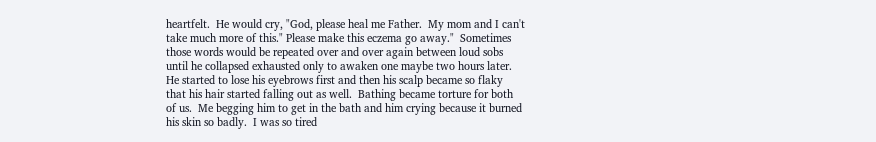heartfelt.  He would cry, "God, please heal me Father.  My mom and I can't take much more of this." Please make this eczema go away."  Sometimes those words would be repeated over and over again between loud sobs until he collapsed exhausted only to awaken one maybe two hours later.  He started to lose his eyebrows first and then his scalp became so flaky that his hair started falling out as well.  Bathing became torture for both of us.  Me begging him to get in the bath and him crying because it burned his skin so badly.  I was so tired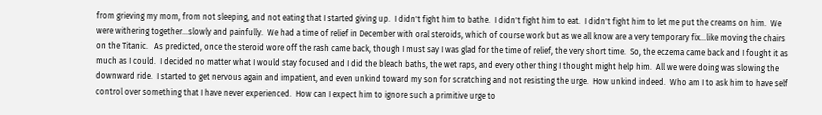from grieving my mom, from not sleeping, and not eating that I started giving up.  I didn't fight him to bathe.  I didn't fight him to eat.  I didn't fight him to let me put the creams on him.  We were withering together...slowly and painfully.  We had a time of relief in December with oral steroids, which of course work but as we all know are a very temporary fix...like moving the chairs on the Titanic.   As predicted, once the steroid wore off the rash came back, though I must say I was glad for the time of relief, the very short time.  So, the eczema came back and I fought it as much as I could.  I decided no matter what I would stay focused and I did the bleach baths, the wet raps, and every other thing I thought might help him.  All we were doing was slowing the downward ride.  I started to get nervous again and impatient, and even unkind toward my son for scratching and not resisting the urge.  How unkind indeed.  Who am I to ask him to have self control over something that I have never experienced.  How can I expect him to ignore such a primitive urge to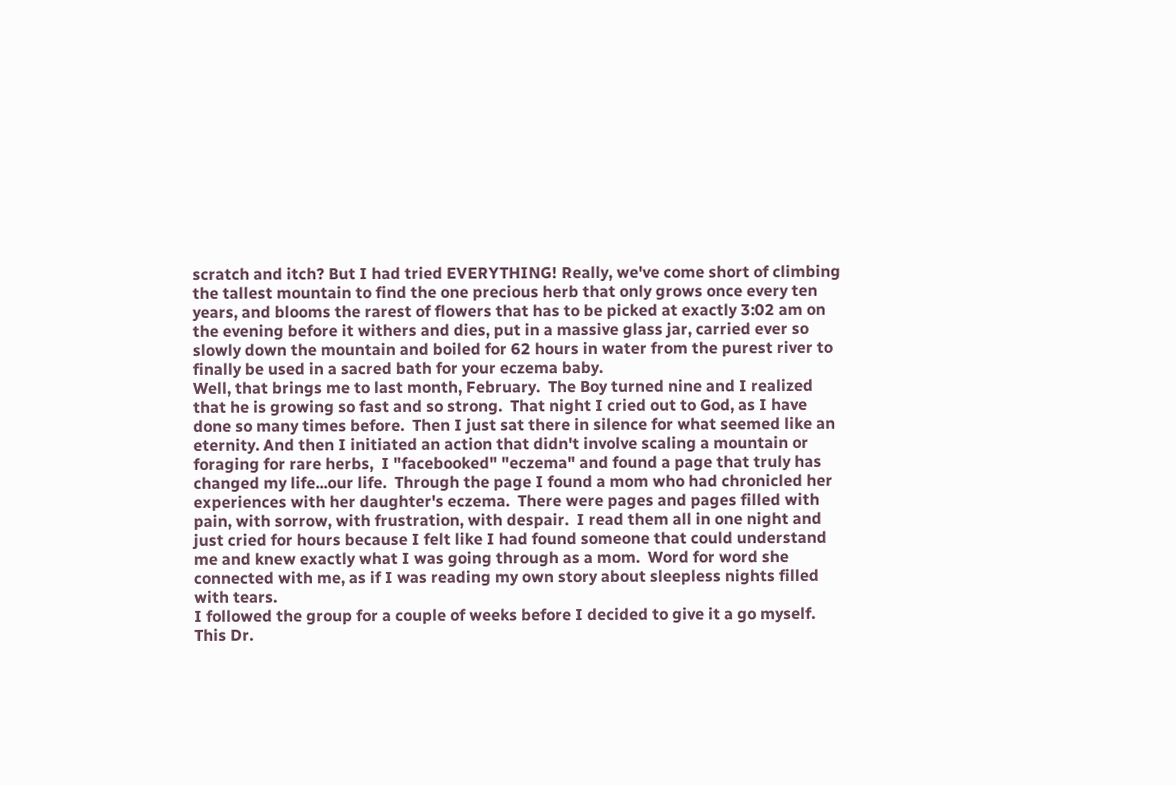scratch and itch? But I had tried EVERYTHING! Really, we've come short of climbing the tallest mountain to find the one precious herb that only grows once every ten years, and blooms the rarest of flowers that has to be picked at exactly 3:02 am on the evening before it withers and dies, put in a massive glass jar, carried ever so slowly down the mountain and boiled for 62 hours in water from the purest river to finally be used in a sacred bath for your eczema baby.
Well, that brings me to last month, February.  The Boy turned nine and I realized that he is growing so fast and so strong.  That night I cried out to God, as I have done so many times before.  Then I just sat there in silence for what seemed like an eternity. And then I initiated an action that didn't involve scaling a mountain or foraging for rare herbs,  I "facebooked" "eczema" and found a page that truly has changed my life...our life.  Through the page I found a mom who had chronicled her experiences with her daughter's eczema.  There were pages and pages filled with pain, with sorrow, with frustration, with despair.  I read them all in one night and just cried for hours because I felt like I had found someone that could understand me and knew exactly what I was going through as a mom.  Word for word she connected with me, as if I was reading my own story about sleepless nights filled with tears.
I followed the group for a couple of weeks before I decided to give it a go myself.  This Dr.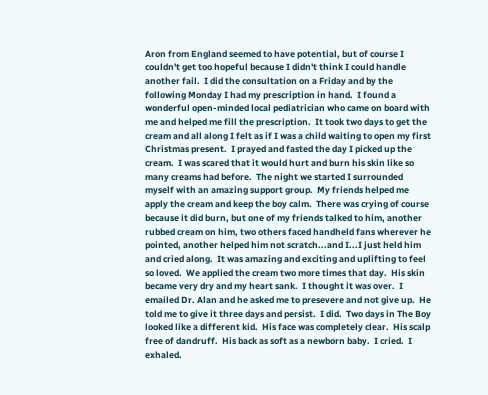Aron from England seemed to have potential, but of course I couldn't get too hopeful because I didn't think I could handle another fail.  I did the consultation on a Friday and by the following Monday I had my prescription in hand.  I found a wonderful open-minded local pediatrician who came on board with me and helped me fill the prescription.  It took two days to get the cream and all along I felt as if I was a child waiting to open my first Christmas present.  I prayed and fasted the day I picked up the cream.  I was scared that it would hurt and burn his skin like so many creams had before.  The night we started I surrounded myself with an amazing support group.  My friends helped me apply the cream and keep the boy calm.  There was crying of course because it did burn, but one of my friends talked to him, another rubbed cream on him, two others faced handheld fans wherever he pointed, another helped him not scratch...and I...I just held him and cried along.  It was amazing and exciting and uplifting to feel so loved.  We applied the cream two more times that day.  His skin became very dry and my heart sank.  I thought it was over.  I emailed Dr. Alan and he asked me to presevere and not give up.  He told me to give it three days and persist.  I did.  Two days in The Boy looked like a different kid.  His face was completely clear.  His scalp free of dandruff.  His back as soft as a newborn baby.  I cried.  I exhaled.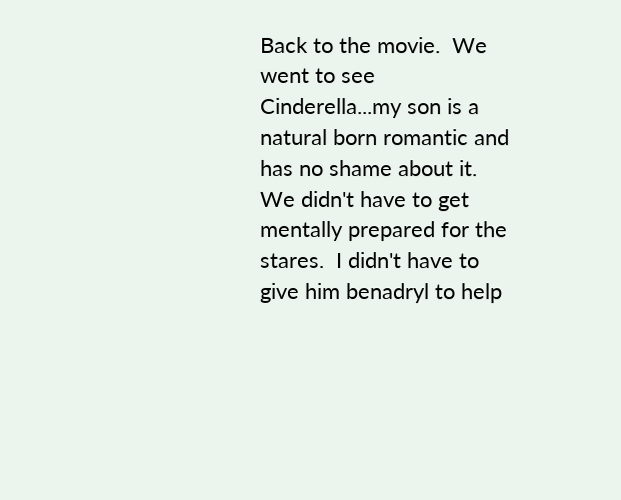Back to the movie.  We went to see Cinderella...my son is a natural born romantic and has no shame about it.  We didn't have to get mentally prepared for the stares.  I didn't have to give him benadryl to help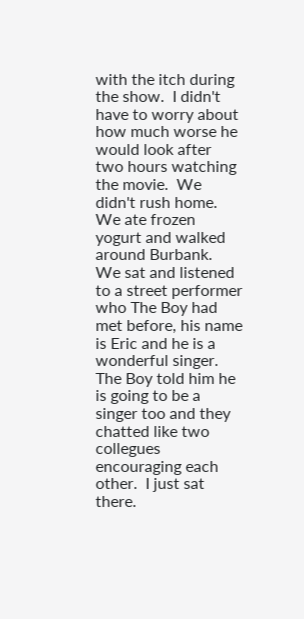with the itch during the show.  I didn't have to worry about how much worse he would look after two hours watching the movie.  We didn't rush home.  We ate frozen yogurt and walked around Burbank.  We sat and listened to a street performer who The Boy had met before, his name is Eric and he is a wonderful singer.  The Boy told him he is going to be a singer too and they chatted like two collegues encouraging each other.  I just sat there.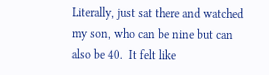Literally, just sat there and watched my son, who can be nine but can also be 40.  It felt like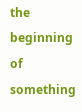the beginning of something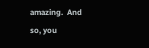amazing.  And so, you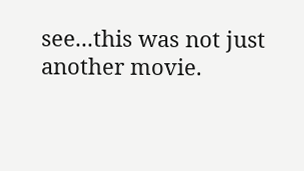see...this was not just another movie.